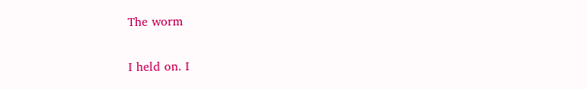The worm

I held on. I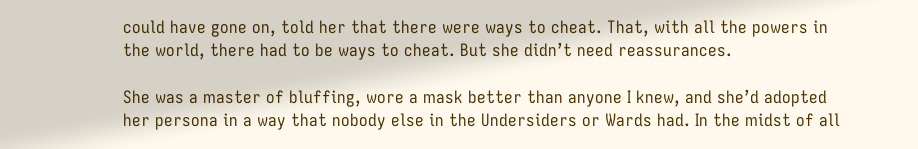could have gone on, told her that there were ways to cheat. That, with all the powers in the world, there had to be ways to cheat. But she didn’t need reassurances.

She was a master of bluffing, wore a mask better than anyone I knew, and she’d adopted her persona in a way that nobody else in the Undersiders or Wards had. In the midst of all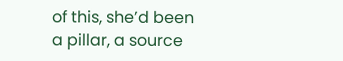of this, she’d been a pillar, a source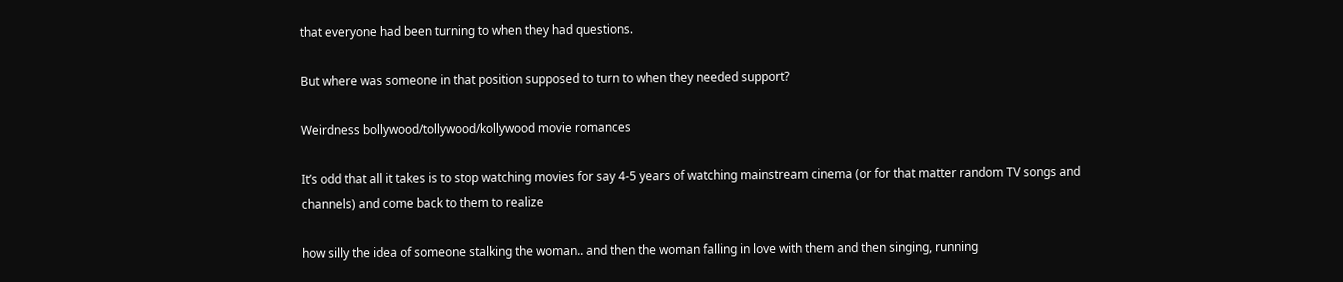that everyone had been turning to when they had questions.

But where was someone in that position supposed to turn to when they needed support?

Weirdness bollywood/tollywood/kollywood movie romances

It’s odd that all it takes is to stop watching movies for say 4-5 years of watching mainstream cinema (or for that matter random TV songs and channels) and come back to them to realize

how silly the idea of someone stalking the woman.. and then the woman falling in love with them and then singing, running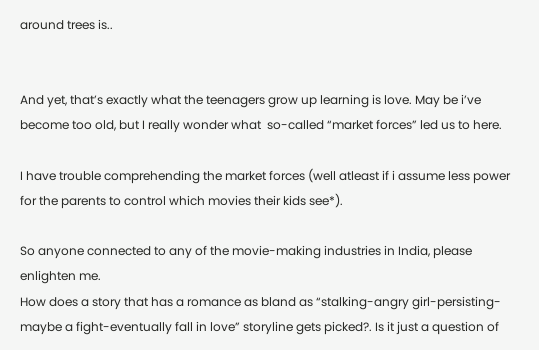around trees is..


And yet, that’s exactly what the teenagers grow up learning is love. May be i’ve become too old, but I really wonder what  so-called “market forces” led us to here.

I have trouble comprehending the market forces (well atleast if i assume less power for the parents to control which movies their kids see*).

So anyone connected to any of the movie-making industries in India, please enlighten me.
How does a story that has a romance as bland as “stalking-angry girl-persisting-maybe a fight-eventually fall in love” storyline gets picked?. Is it just a question of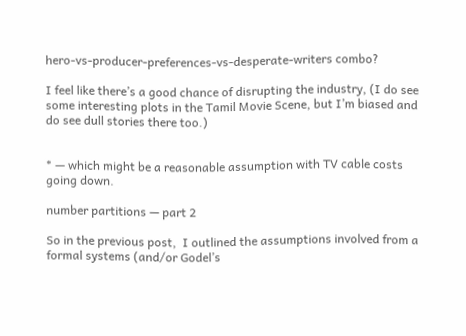hero-vs-producer-preferences-vs-desperate-writers combo?

I feel like there’s a good chance of disrupting the industry, (I do see some interesting plots in the Tamil Movie Scene, but I’m biased and do see dull stories there too.)


* — which might be a reasonable assumption with TV cable costs going down.

number partitions — part 2

So in the previous post,  I outlined the assumptions involved from a formal systems (and/or Godel’s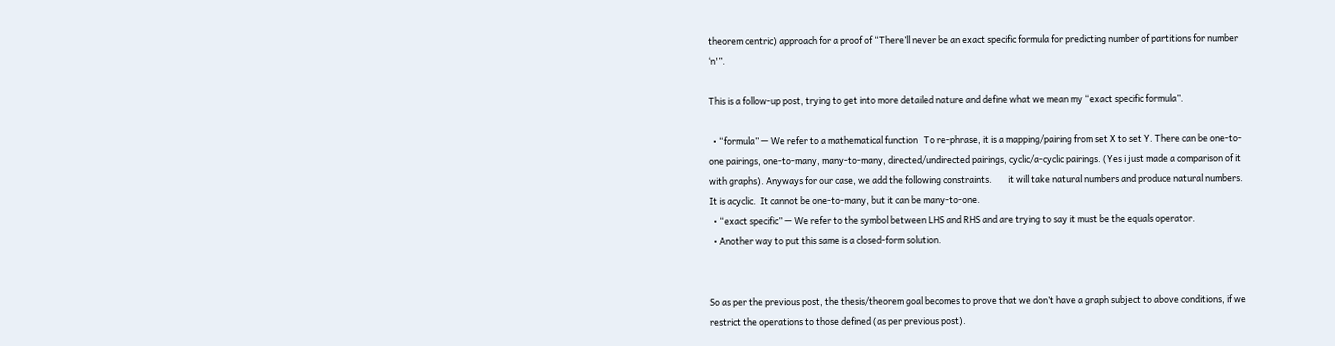theorem centric) approach for a proof of “There’ll never be an exact specific formula for predicting number of partitions for number ‘n'”.

This is a follow-up post, trying to get into more detailed nature and define what we mean my “exact specific formula”.

  • “formula” — We refer to a mathematical function   To re-phrase, it is a mapping/pairing from set X to set Y. There can be one-to-one pairings, one-to-many, many-to-many, directed/undirected pairings, cyclic/a-cyclic pairings. (Yes i just made a comparison of it with graphs). Anyways for our case, we add the following constraints.        it will take natural numbers and produce natural numbers.  It is acyclic.  It cannot be one-to-many, but it can be many-to-one.
  • “exact specific” — We refer to the symbol between LHS and RHS and are trying to say it must be the equals operator.
  • Another way to put this same is a closed-form solution.


So as per the previous post, the thesis/theorem goal becomes to prove that we don’t have a graph subject to above conditions, if we restrict the operations to those defined (as per previous post).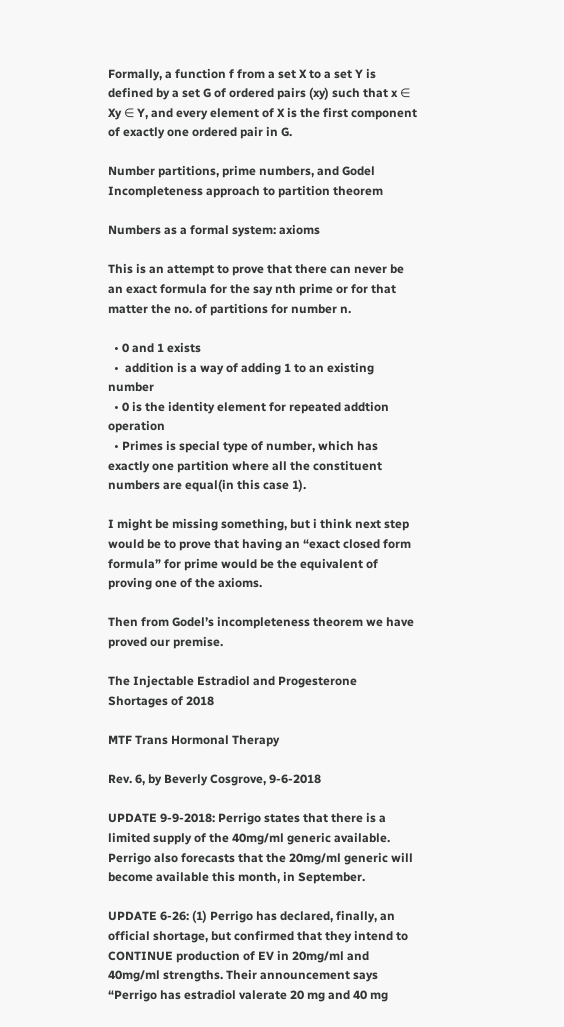Formally, a function f from a set X to a set Y is defined by a set G of ordered pairs (xy) such that x ∈ Xy ∈ Y, and every element of X is the first component of exactly one ordered pair in G.

Number partitions, prime numbers, and Godel Incompleteness approach to partition theorem

Numbers as a formal system: axioms

This is an attempt to prove that there can never be an exact formula for the say nth prime or for that matter the no. of partitions for number n.

  • 0 and 1 exists
  •  addition is a way of adding 1 to an existing number
  • 0 is the identity element for repeated addtion operation
  • Primes is special type of number, which has exactly one partition where all the constituent numbers are equal(in this case 1).

I might be missing something, but i think next step would be to prove that having an “exact closed form formula” for prime would be the equivalent of proving one of the axioms.

Then from Godel’s incompleteness theorem we have proved our premise.

The Injectable Estradiol and Progesterone Shortages of 2018

MTF Trans Hormonal Therapy

Rev. 6, by Beverly Cosgrove, 9-6-2018

UPDATE 9-9-2018: Perrigo states that there is a limited supply of the 40mg/ml generic available. Perrigo also forecasts that the 20mg/ml generic will become available this month, in September.

UPDATE 6-26: (1) Perrigo has declared, finally, an official shortage, but confirmed that they intend to CONTINUE production of EV in 20mg/ml and 40mg/ml strengths. Their announcement says “Perrigo has estradiol valerate 20 mg and 40 mg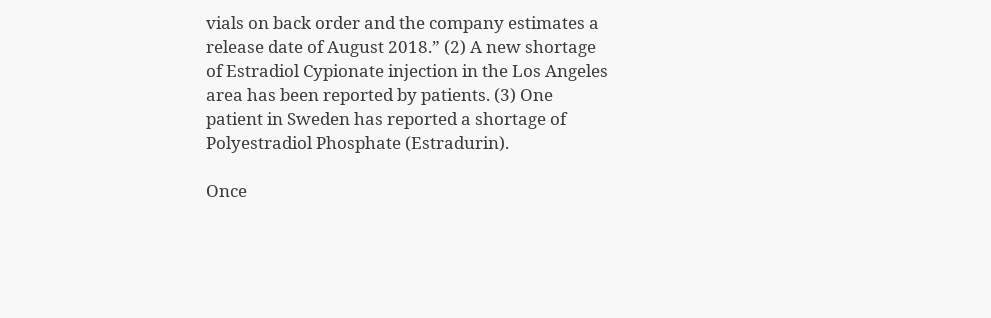vials on back order and the company estimates a release date of August 2018.” (2) A new shortage of Estradiol Cypionate injection in the Los Angeles area has been reported by patients. (3) One patient in Sweden has reported a shortage of Polyestradiol Phosphate (Estradurin).

Once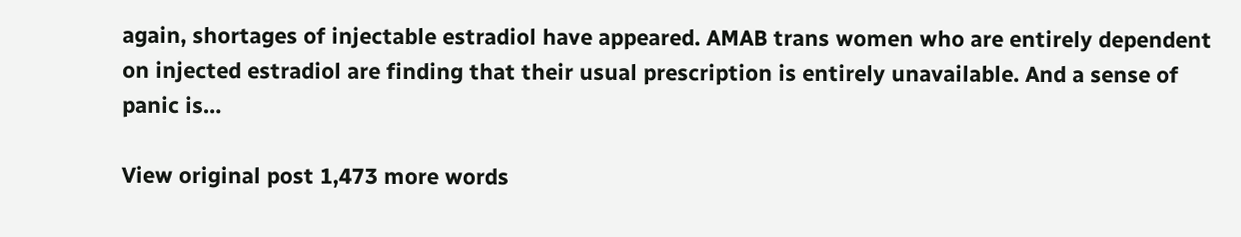again, shortages of injectable estradiol have appeared. AMAB trans women who are entirely dependent on injected estradiol are finding that their usual prescription is entirely unavailable. And a sense of panic is…

View original post 1,473 more words